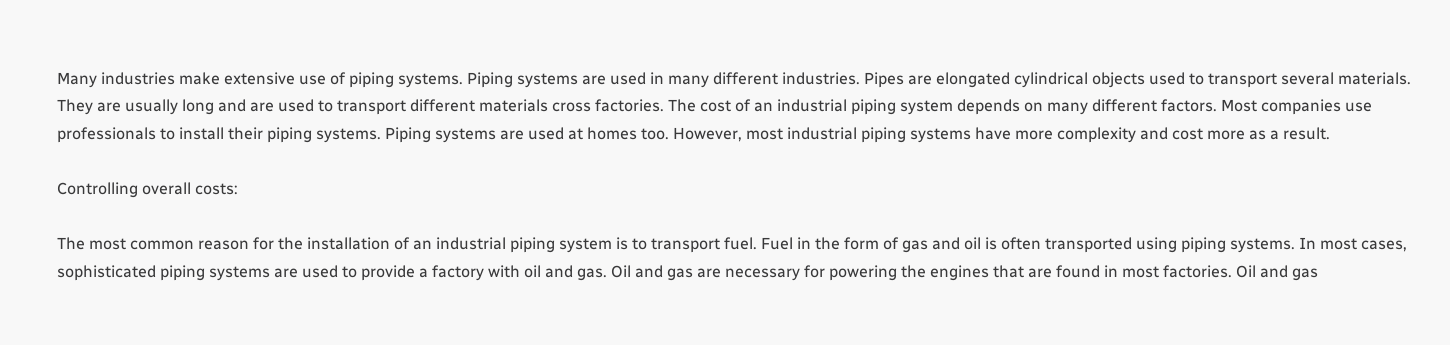Many industries make extensive use of piping systems. Piping systems are used in many different industries. Pipes are elongated cylindrical objects used to transport several materials. They are usually long and are used to transport different materials cross factories. The cost of an industrial piping system depends on many different factors. Most companies use professionals to install their piping systems. Piping systems are used at homes too. However, most industrial piping systems have more complexity and cost more as a result.

Controlling overall costs:

The most common reason for the installation of an industrial piping system is to transport fuel. Fuel in the form of gas and oil is often transported using piping systems. In most cases, sophisticated piping systems are used to provide a factory with oil and gas. Oil and gas are necessary for powering the engines that are found in most factories. Oil and gas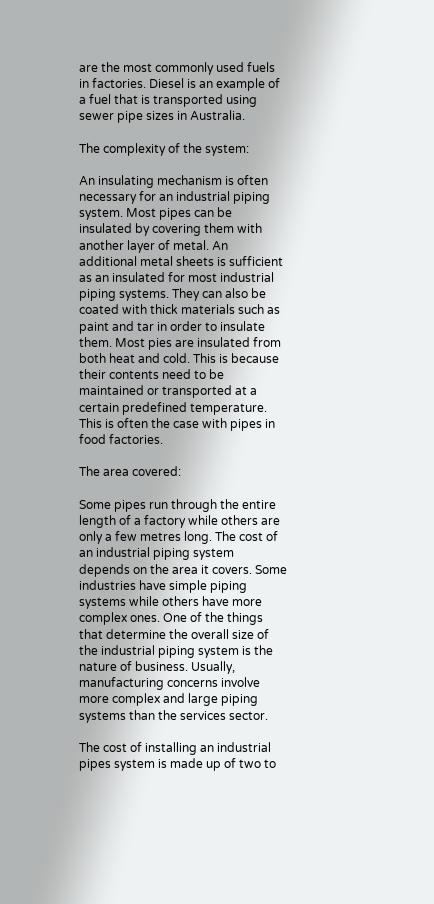are the most commonly used fuels in factories. Diesel is an example of a fuel that is transported using sewer pipe sizes in Australia.

The complexity of the system:

An insulating mechanism is often necessary for an industrial piping system. Most pipes can be insulated by covering them with another layer of metal. An additional metal sheets is sufficient as an insulated for most industrial piping systems. They can also be coated with thick materials such as paint and tar in order to insulate them. Most pies are insulated from both heat and cold. This is because their contents need to be maintained or transported at a certain predefined temperature. This is often the case with pipes in food factories.

The area covered:

Some pipes run through the entire length of a factory while others are only a few metres long. The cost of an industrial piping system depends on the area it covers. Some industries have simple piping systems while others have more complex ones. One of the things that determine the overall size of the industrial piping system is the nature of business. Usually, manufacturing concerns involve more complex and large piping systems than the services sector.

The cost of installing an industrial pipes system is made up of two to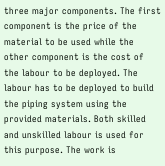three major components. The first component is the price of the material to be used while the other component is the cost of the labour to be deployed. The labour has to be deployed to build the piping system using the provided materials. Both skilled and unskilled labour is used for this purpose. The work is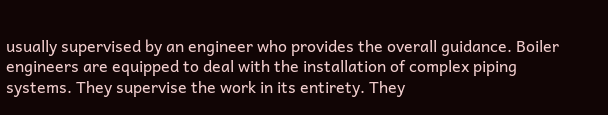usually supervised by an engineer who provides the overall guidance. Boiler engineers are equipped to deal with the installation of complex piping systems. They supervise the work in its entirety. They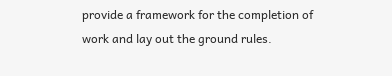provide a framework for the completion of work and lay out the ground rules.